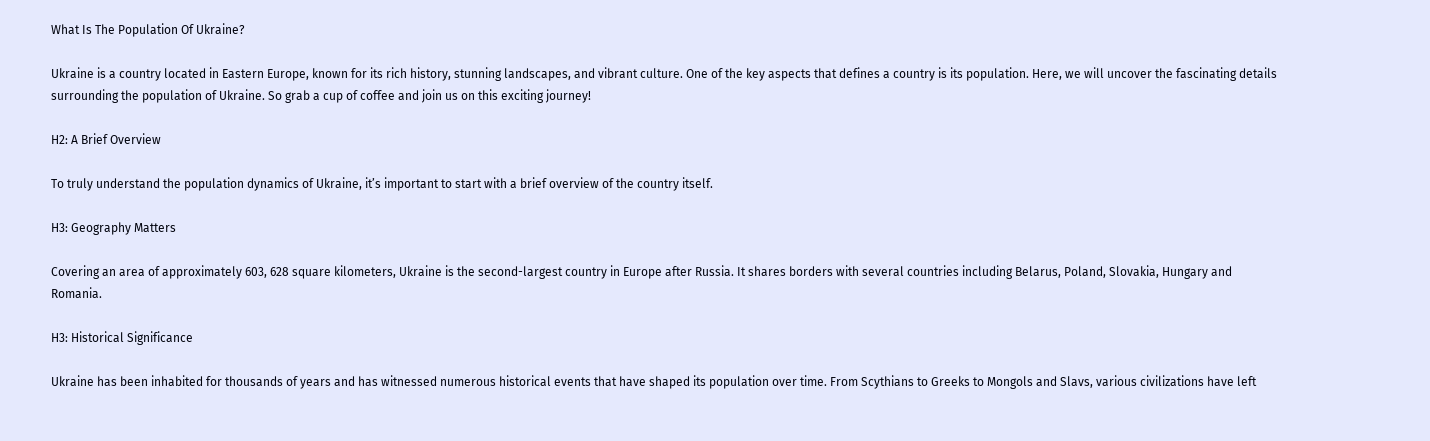What Is The Population Of Ukraine?

Ukraine is a country located in Eastern Europe, known for its rich history, stunning landscapes, and vibrant culture. One of the key aspects that defines a country is its population. Here, we will uncover the fascinating details surrounding the population of Ukraine. So grab a cup of coffee and join us on this exciting journey!

H2: A Brief Overview

To truly understand the population dynamics of Ukraine, it’s important to start with a brief overview of the country itself.

H3: Geography Matters

Covering an area of approximately 603, 628 square kilometers, Ukraine is the second-largest country in Europe after Russia. It shares borders with several countries including Belarus, Poland, Slovakia, Hungary and Romania.

H3: Historical Significance

Ukraine has been inhabited for thousands of years and has witnessed numerous historical events that have shaped its population over time. From Scythians to Greeks to Mongols and Slavs, various civilizations have left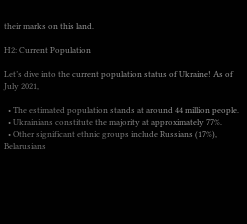their marks on this land.

H2: Current Population

Let’s dive into the current population status of Ukraine! As of July 2021,

  • The estimated population stands at around 44 million people.
  • Ukrainians constitute the majority at approximately 77%.
  • Other significant ethnic groups include Russians (17%), Belarusians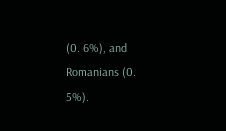(0. 6%), and Romanians (0. 5%).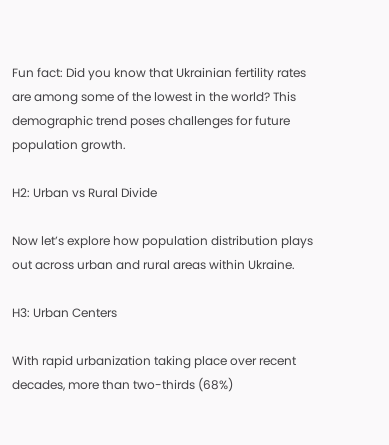Fun fact: Did you know that Ukrainian fertility rates are among some of the lowest in the world? This demographic trend poses challenges for future population growth.

H2: Urban vs Rural Divide

Now let’s explore how population distribution plays out across urban and rural areas within Ukraine.

H3: Urban Centers

With rapid urbanization taking place over recent decades, more than two-thirds (68%)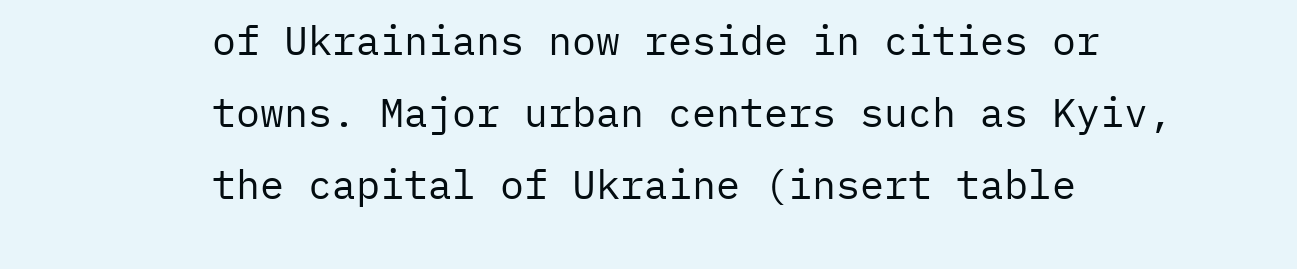of Ukrainians now reside in cities or towns. Major urban centers such as Kyiv, the capital of Ukraine (insert table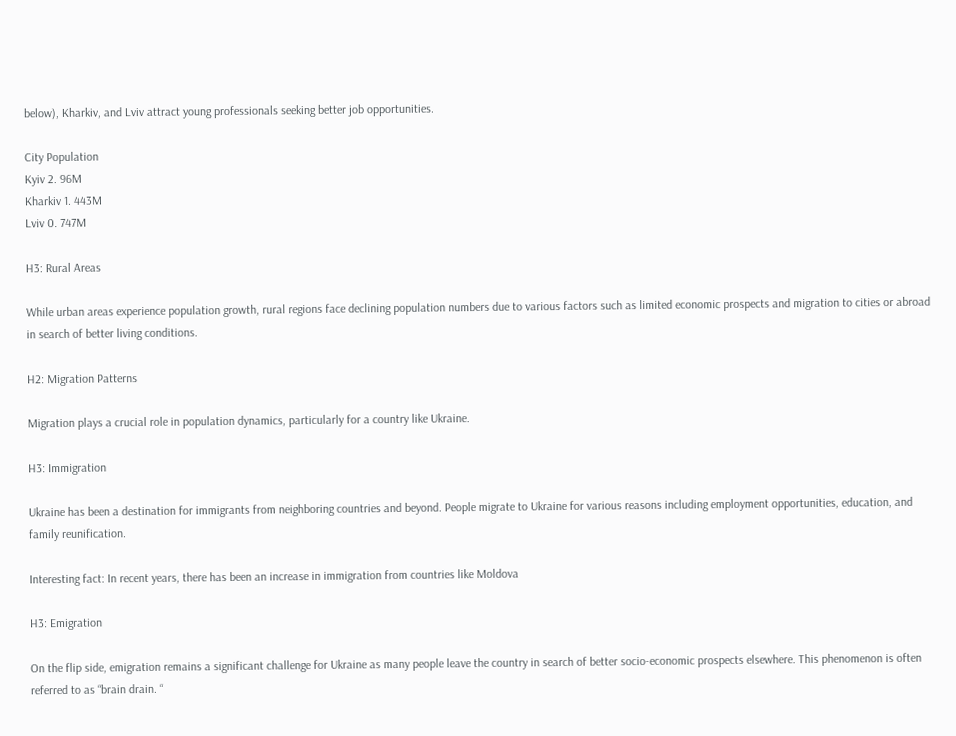below), Kharkiv, and Lviv attract young professionals seeking better job opportunities.

City Population
Kyiv 2. 96M
Kharkiv 1. 443M
Lviv 0. 747M

H3: Rural Areas

While urban areas experience population growth, rural regions face declining population numbers due to various factors such as limited economic prospects and migration to cities or abroad in search of better living conditions.

H2: Migration Patterns

Migration plays a crucial role in population dynamics, particularly for a country like Ukraine.

H3: Immigration

Ukraine has been a destination for immigrants from neighboring countries and beyond. People migrate to Ukraine for various reasons including employment opportunities, education, and family reunification.

Interesting fact: In recent years, there has been an increase in immigration from countries like Moldova

H3: Emigration

On the flip side, emigration remains a significant challenge for Ukraine as many people leave the country in search of better socio-economic prospects elsewhere. This phenomenon is often referred to as “brain drain. “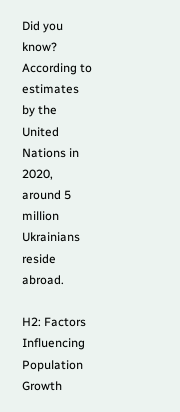Did you know? According to estimates by the United Nations in 2020, around 5 million Ukrainians reside abroad.

H2: Factors Influencing Population Growth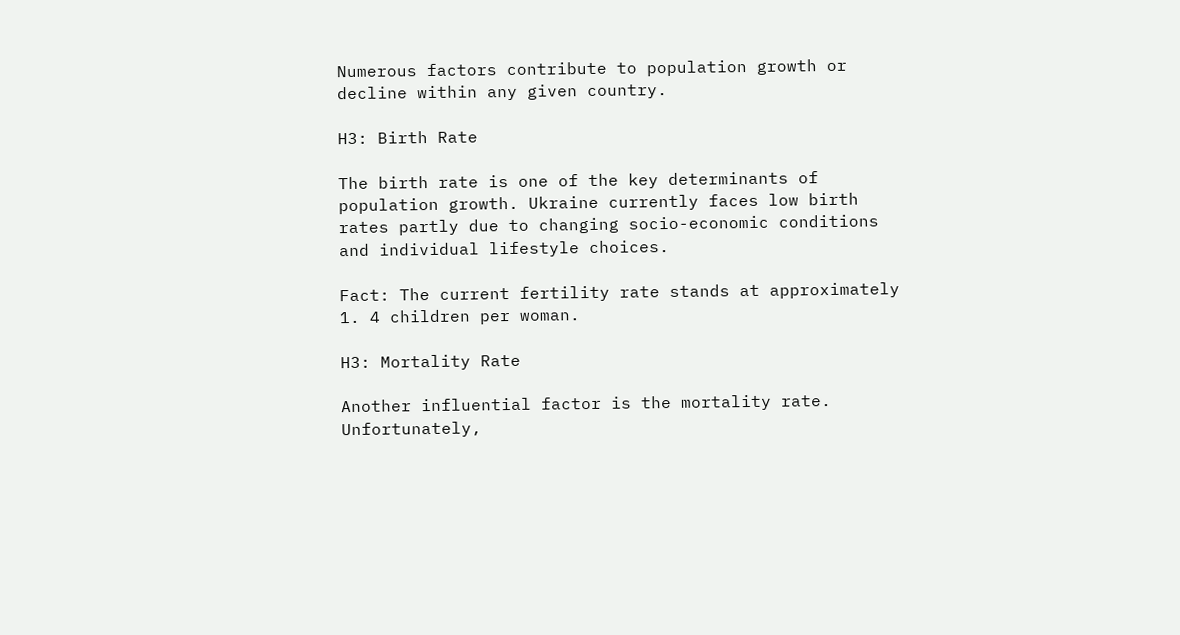Numerous factors contribute to population growth or decline within any given country.

H3: Birth Rate

The birth rate is one of the key determinants of population growth. Ukraine currently faces low birth rates partly due to changing socio-economic conditions and individual lifestyle choices.

Fact: The current fertility rate stands at approximately 1. 4 children per woman.

H3: Mortality Rate

Another influential factor is the mortality rate. Unfortunately,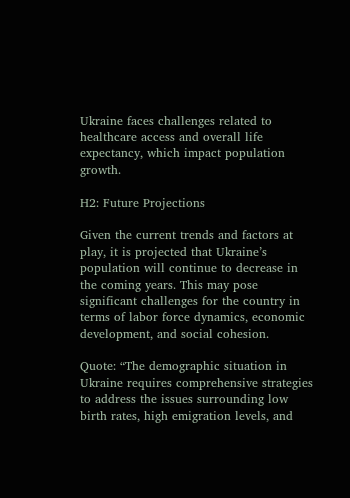Ukraine faces challenges related to healthcare access and overall life expectancy, which impact population growth.

H2: Future Projections

Given the current trends and factors at play, it is projected that Ukraine’s population will continue to decrease in the coming years. This may pose significant challenges for the country in terms of labor force dynamics, economic development, and social cohesion.

Quote: “The demographic situation in Ukraine requires comprehensive strategies to address the issues surrounding low birth rates, high emigration levels, and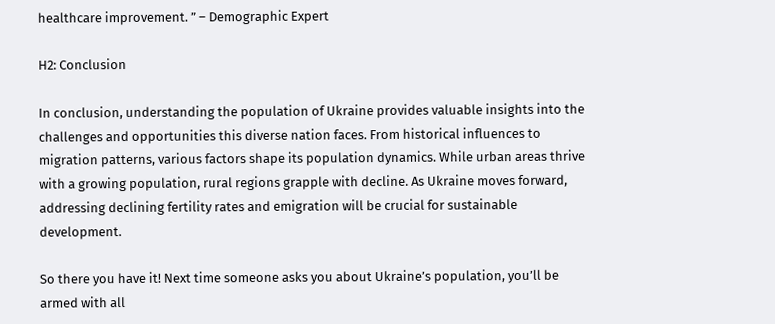healthcare improvement. ” – Demographic Expert

H2: Conclusion

In conclusion, understanding the population of Ukraine provides valuable insights into the challenges and opportunities this diverse nation faces. From historical influences to migration patterns, various factors shape its population dynamics. While urban areas thrive with a growing population, rural regions grapple with decline. As Ukraine moves forward, addressing declining fertility rates and emigration will be crucial for sustainable development.

So there you have it! Next time someone asks you about Ukraine’s population, you’ll be armed with all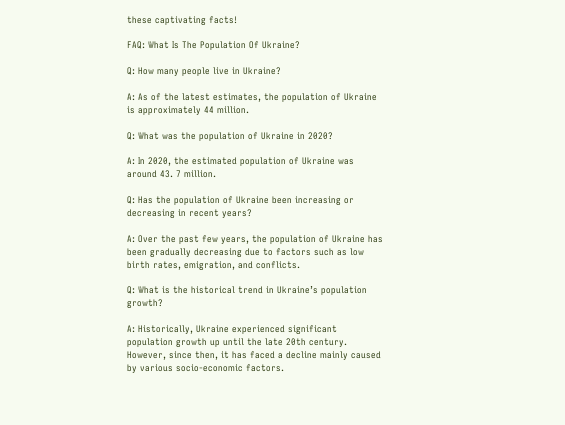these captivating facts!

FAQ: What Is The Population Of Ukraine?

Q: How many people live in Ukraine?

A: As of the latest estimates, the population of Ukraine is approximately 44 million.

Q: What was the population of Ukraine in 2020?

A: In 2020, the estimated population of Ukraine was around 43. 7 million.

Q: Has the population of Ukraine been increasing or decreasing in recent years?

A: Over the past few years, the population of Ukraine has been gradually decreasing due to factors such as low birth rates, emigration, and conflicts.

Q: What is the historical trend in Ukraine’s population growth?

A: Historically, Ukraine experienced significant population growth up until the late 20th century. However, since then, it has faced a decline mainly caused by various socio-economic factors.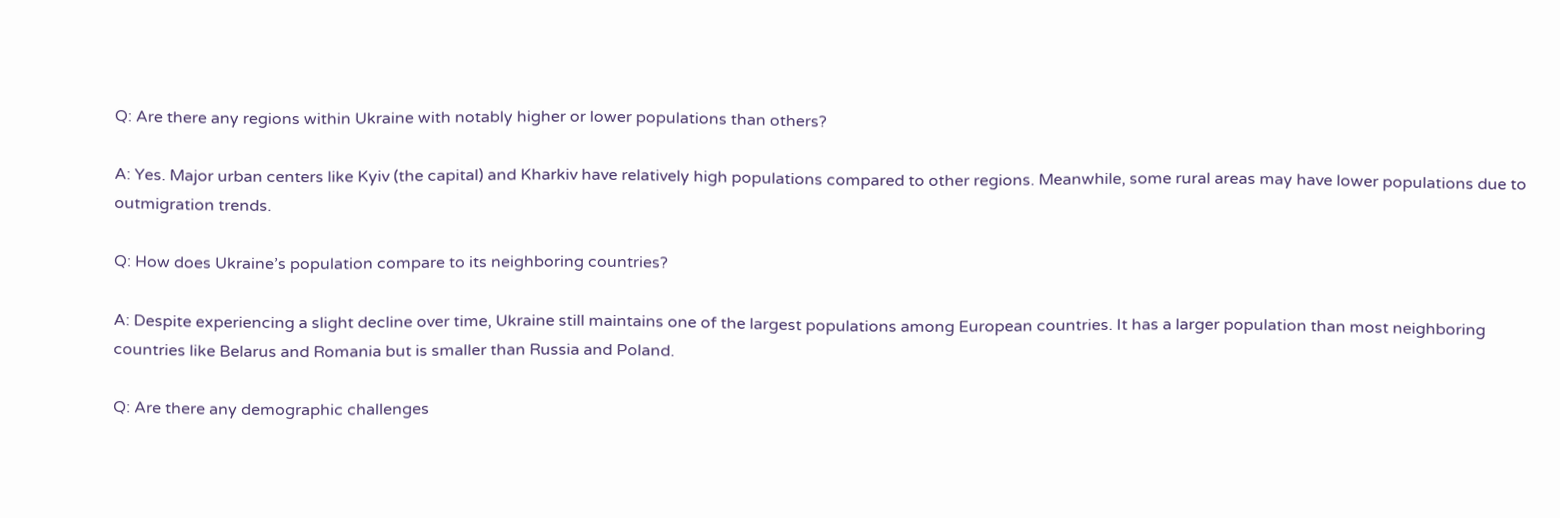Q: Are there any regions within Ukraine with notably higher or lower populations than others?

A: Yes. Major urban centers like Kyiv (the capital) and Kharkiv have relatively high populations compared to other regions. Meanwhile, some rural areas may have lower populations due to outmigration trends.

Q: How does Ukraine’s population compare to its neighboring countries?

A: Despite experiencing a slight decline over time, Ukraine still maintains one of the largest populations among European countries. It has a larger population than most neighboring countries like Belarus and Romania but is smaller than Russia and Poland.

Q: Are there any demographic challenges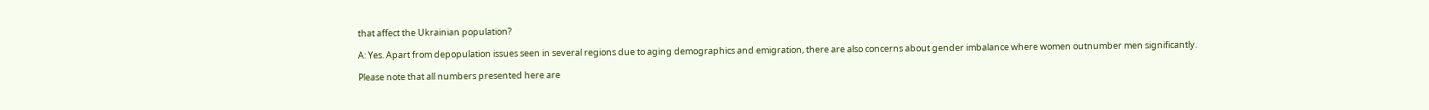that affect the Ukrainian population?

A: Yes. Apart from depopulation issues seen in several regions due to aging demographics and emigration, there are also concerns about gender imbalance where women outnumber men significantly.

Please note that all numbers presented here are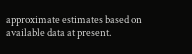approximate estimates based on available data at present.